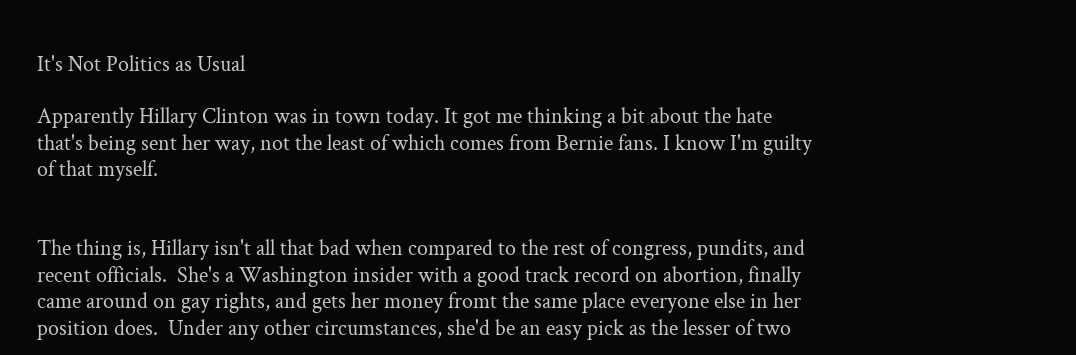It's Not Politics as Usual

Apparently Hillary Clinton was in town today. It got me thinking a bit about the hate that's being sent her way, not the least of which comes from Bernie fans. I know I'm guilty of that myself.


The thing is, Hillary isn't all that bad when compared to the rest of congress, pundits, and recent officials.  She's a Washington insider with a good track record on abortion, finally came around on gay rights, and gets her money fromt the same place everyone else in her position does.  Under any other circumstances, she'd be an easy pick as the lesser of two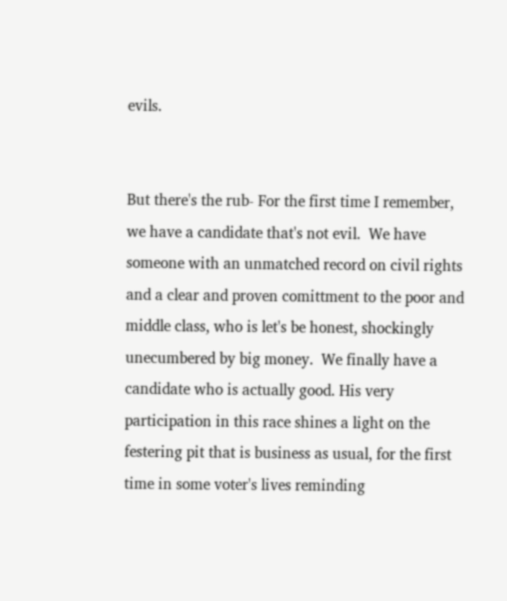evils.


But there's the rub- For the first time I remember, we have a candidate that's not evil.  We have someone with an unmatched record on civil rights and a clear and proven comittment to the poor and middle class, who is let's be honest, shockingly unecumbered by big money.  We finally have a candidate who is actually good. His very participation in this race shines a light on the festering pit that is business as usual, for the first time in some voter's lives reminding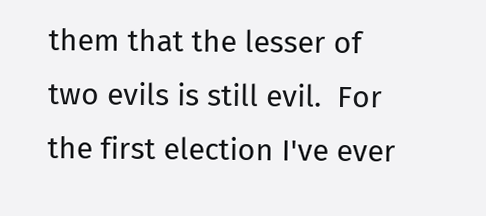them that the lesser of two evils is still evil.  For the first election I've ever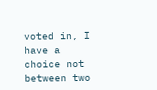voted in, I have a choice not between two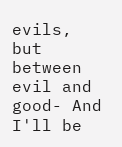evils, but between evil and good- And I'll be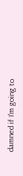damned if I'm going to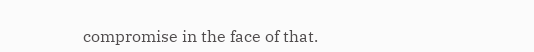compromise in the face of that.